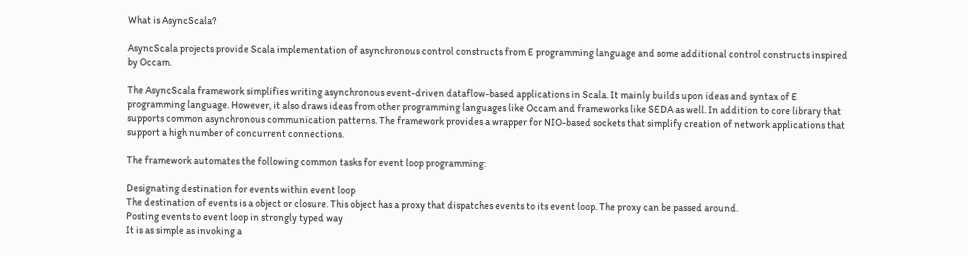What is AsyncScala?

AsyncScala projects provide Scala implementation of asynchronous control constructs from E programming language and some additional control constructs inspired by Occam.

The AsyncScala framework simplifies writing asynchronous event-driven dataflow-based applications in Scala. It mainly builds upon ideas and syntax of E programming language. However, it also draws ideas from other programming languages like Occam and frameworks like SEDA as well. In addition to core library that supports common asynchronous communication patterns. The framework provides a wrapper for NIO-based sockets that simplify creation of network applications that support a high number of concurrent connections.

The framework automates the following common tasks for event loop programming:

Designating destination for events within event loop
The destination of events is a object or closure. This object has a proxy that dispatches events to its event loop. The proxy can be passed around.
Posting events to event loop in strongly typed way
It is as simple as invoking a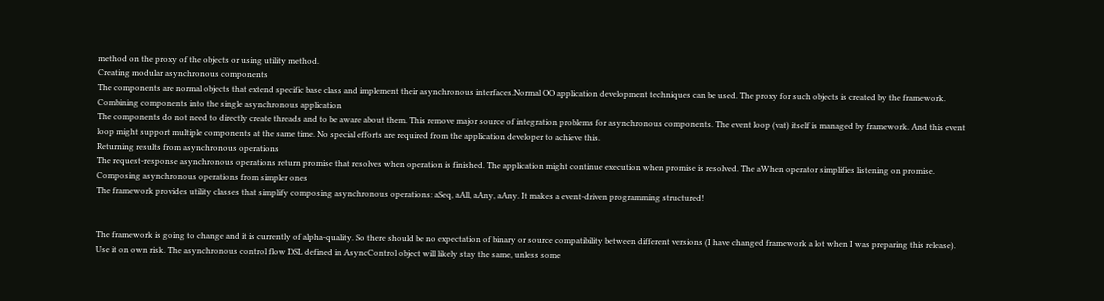method on the proxy of the objects or using utility method.
Creating modular asynchronous components
The components are normal objects that extend specific base class and implement their asynchronous interfaces.Normal OO application development techniques can be used. The proxy for such objects is created by the framework.
Combining components into the single asynchronous application
The components do not need to directly create threads and to be aware about them. This remove major source of integration problems for asynchronous components. The event loop (vat) itself is managed by framework. And this event loop might support multiple components at the same time. No special efforts are required from the application developer to achieve this.
Returning results from asynchronous operations
The request-response asynchronous operations return promise that resolves when operation is finished. The application might continue execution when promise is resolved. The aWhen operator simplifies listening on promise.
Composing asynchronous operations from simpler ones
The framework provides utility classes that simplify composing asynchronous operations: aSeq, aAll, aAny, aAny. It makes a event-driven programming structured!


The framework is going to change and it is currently of alpha-quality. So there should be no expectation of binary or source compatibility between different versions (I have changed framework a lot when I was preparing this release). Use it on own risk. The asynchronous control flow DSL defined in AsyncControl object will likely stay the same, unless some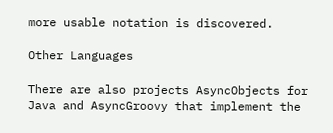more usable notation is discovered.

Other Languages

There are also projects AsyncObjects for Java and AsyncGroovy that implement the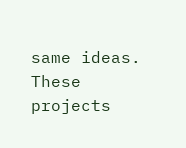same ideas. These projects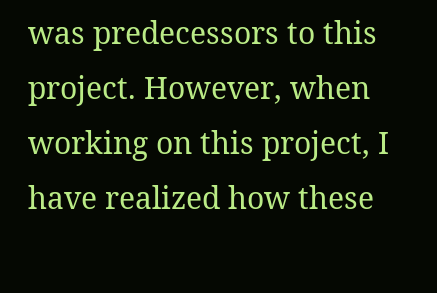was predecessors to this project. However, when working on this project, I have realized how these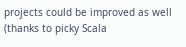projects could be improved as well (thanks to picky Scala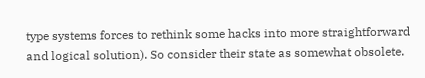type systems forces to rethink some hacks into more straightforward and logical solution). So consider their state as somewhat obsolete.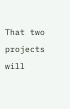That two projects will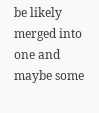be likely merged into one and maybe some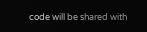code will be shared with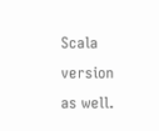Scala version as well.